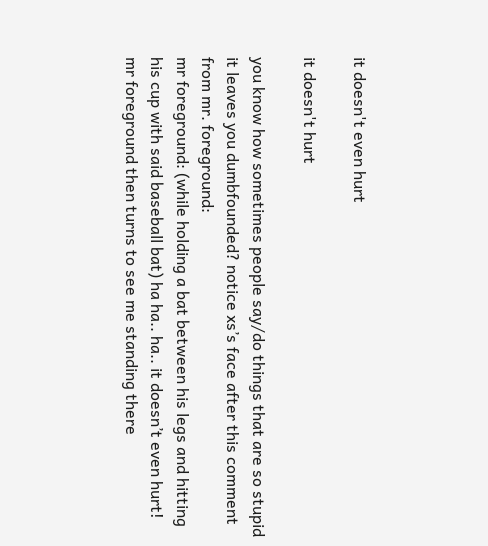it doesn't even hurt

it doesn't hurt

you know how sometimes people say/do things that are so stupid it leaves you dumbfounded? notice xs’s face after this comment from mr. foreground:
mr foreground: (while holding a bat between his legs and hitting his cup with said baseball bat) ha ha.. ha.. it doesn’t even hurt!
mr foreground then turns to see me standing there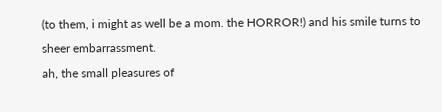(to them, i might as well be a mom. the HORROR!) and his smile turns to sheer embarrassment.
ah, the small pleasures of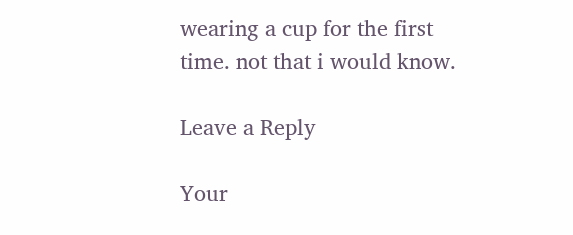wearing a cup for the first time. not that i would know.

Leave a Reply

Your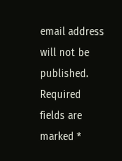email address will not be published. Required fields are marked *